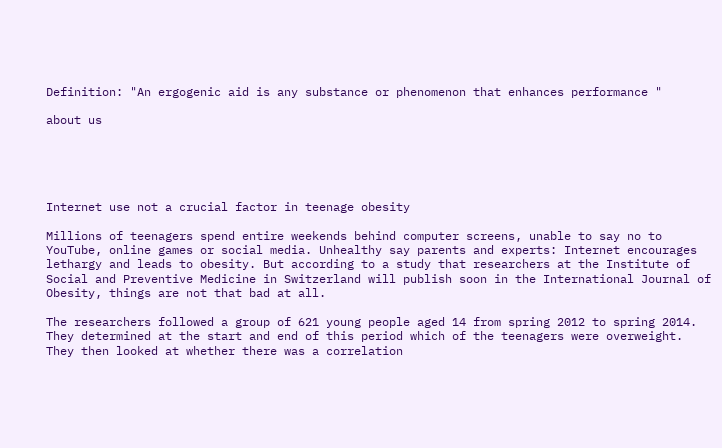Definition: "An ergogenic aid is any substance or phenomenon that enhances performance "

about us





Internet use not a crucial factor in teenage obesity

Millions of teenagers spend entire weekends behind computer screens, unable to say no to YouTube, online games or social media. Unhealthy say parents and experts: Internet encourages lethargy and leads to obesity. But according to a study that researchers at the Institute of Social and Preventive Medicine in Switzerland will publish soon in the International Journal of Obesity, things are not that bad at all.

The researchers followed a group of 621 young people aged 14 from spring 2012 to spring 2014. They determined at the start and end of this period which of the teenagers were overweight. They then looked at whether there was a correlation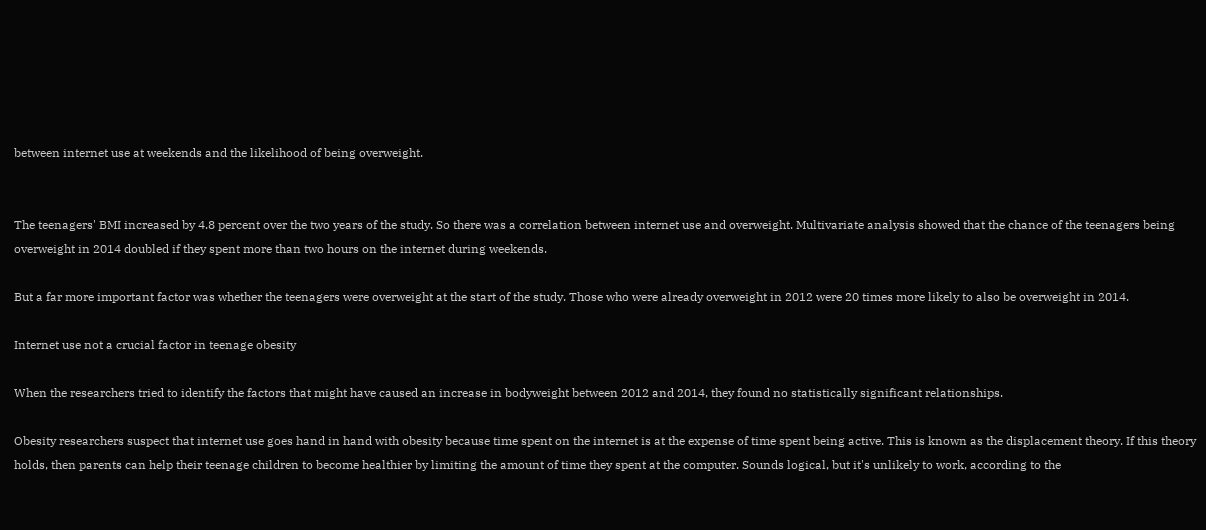between internet use at weekends and the likelihood of being overweight.


The teenagers' BMI increased by 4.8 percent over the two years of the study. So there was a correlation between internet use and overweight. Multivariate analysis showed that the chance of the teenagers being overweight in 2014 doubled if they spent more than two hours on the internet during weekends.

But a far more important factor was whether the teenagers were overweight at the start of the study. Those who were already overweight in 2012 were 20 times more likely to also be overweight in 2014.

Internet use not a crucial factor in teenage obesity

When the researchers tried to identify the factors that might have caused an increase in bodyweight between 2012 and 2014, they found no statistically significant relationships.

Obesity researchers suspect that internet use goes hand in hand with obesity because time spent on the internet is at the expense of time spent being active. This is known as the displacement theory. If this theory holds, then parents can help their teenage children to become healthier by limiting the amount of time they spent at the computer. Sounds logical, but it's unlikely to work, according to the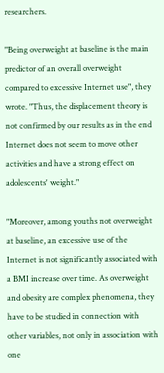researchers.

"Being overweight at baseline is the main predictor of an overall overweight compared to excessive Internet use", they wrote. "Thus, the displacement theory is not confirmed by our results as in the end Internet does not seem to move other activities and have a strong effect on adolescents' weight."

"Moreover, among youths not overweight at baseline, an excessive use of the Internet is not significantly associated with a BMI increase over time. As overweight and obesity are complex phenomena, they have to be studied in connection with other variables, not only in association with one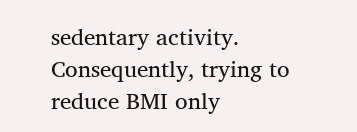sedentary activity. Consequently, trying to reduce BMI only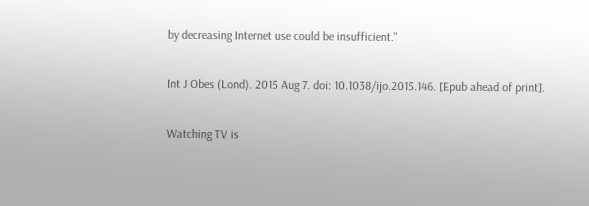by decreasing Internet use could be insufficient."

Int J Obes (Lond). 2015 Aug 7. doi: 10.1038/ijo.2015.146. [Epub ahead of print].

Watching TV is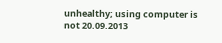unhealthy; using computer is not 20.09.2013